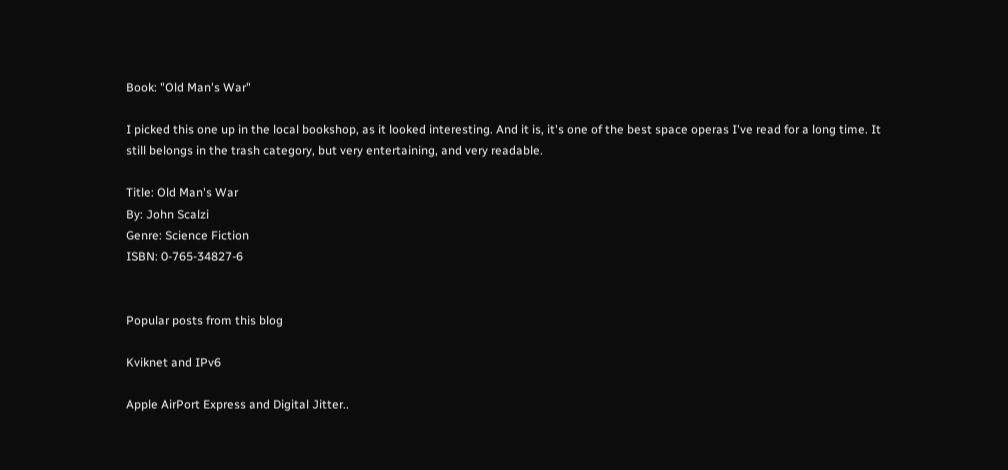Book: "Old Man's War"

I picked this one up in the local bookshop, as it looked interesting. And it is, it's one of the best space operas I've read for a long time. It still belongs in the trash category, but very entertaining, and very readable.

Title: Old Man's War
By: John Scalzi
Genre: Science Fiction
ISBN: 0-765-34827-6


Popular posts from this blog

Kviknet and IPv6

Apple AirPort Express and Digital Jitter..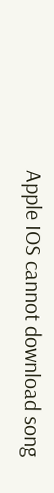Apple IOS cannot download song